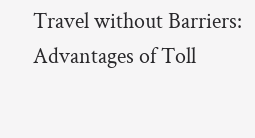Travel without Barriers: Advantages of Toll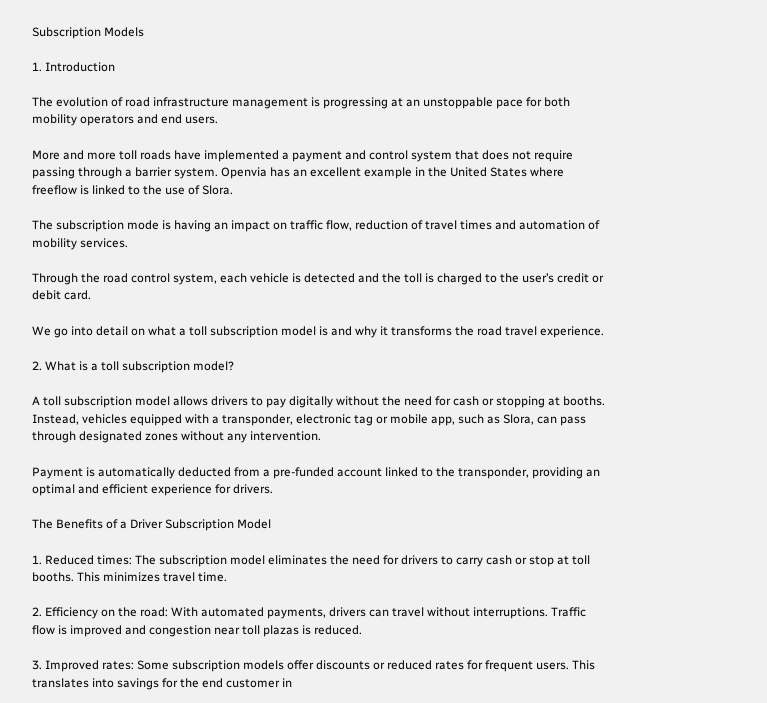Subscription Models

1. Introduction

The evolution of road infrastructure management is progressing at an unstoppable pace for both mobility operators and end users.

More and more toll roads have implemented a payment and control system that does not require passing through a barrier system. Openvia has an excellent example in the United States where freeflow is linked to the use of Slora.

The subscription mode is having an impact on traffic flow, reduction of travel times and automation of mobility services.

Through the road control system, each vehicle is detected and the toll is charged to the user’s credit or debit card.

We go into detail on what a toll subscription model is and why it transforms the road travel experience.

2. What is a toll subscription model?

A toll subscription model allows drivers to pay digitally without the need for cash or stopping at booths. Instead, vehicles equipped with a transponder, electronic tag or mobile app, such as Slora, can pass through designated zones without any intervention.

Payment is automatically deducted from a pre-funded account linked to the transponder, providing an optimal and efficient experience for drivers.

The Benefits of a Driver Subscription Model

1. Reduced times: The subscription model eliminates the need for drivers to carry cash or stop at toll booths. This minimizes travel time.

2. Efficiency on the road: With automated payments, drivers can travel without interruptions. Traffic flow is improved and congestion near toll plazas is reduced.

3. Improved rates: Some subscription models offer discounts or reduced rates for frequent users. This translates into savings for the end customer in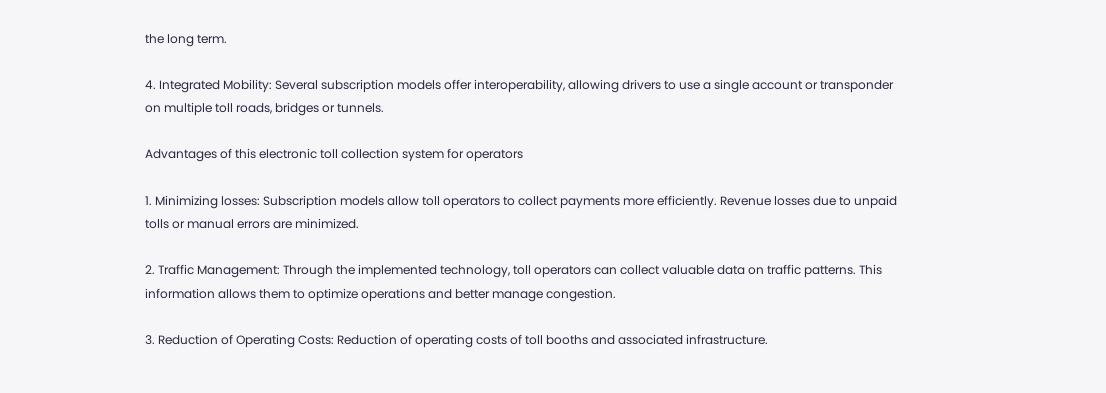the long term.

4. Integrated Mobility: Several subscription models offer interoperability, allowing drivers to use a single account or transponder on multiple toll roads, bridges or tunnels.

Advantages of this electronic toll collection system for operators

1. Minimizing losses: Subscription models allow toll operators to collect payments more efficiently. Revenue losses due to unpaid tolls or manual errors are minimized.

2. Traffic Management: Through the implemented technology, toll operators can collect valuable data on traffic patterns. This information allows them to optimize operations and better manage congestion.

3. Reduction of Operating Costs: Reduction of operating costs of toll booths and associated infrastructure.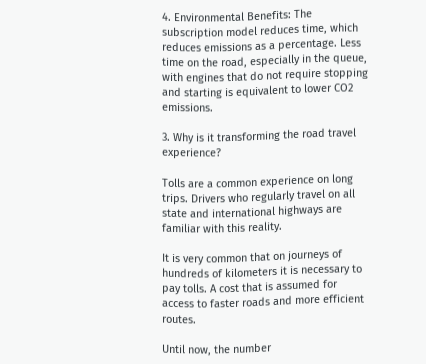4. Environmental Benefits: The subscription model reduces time, which reduces emissions as a percentage. Less time on the road, especially in the queue, with engines that do not require stopping and starting is equivalent to lower CO2 emissions.

3. Why is it transforming the road travel experience?

Tolls are a common experience on long trips. Drivers who regularly travel on all state and international highways are familiar with this reality.

It is very common that on journeys of hundreds of kilometers it is necessary to pay tolls. A cost that is assumed for access to faster roads and more efficient routes.

Until now, the number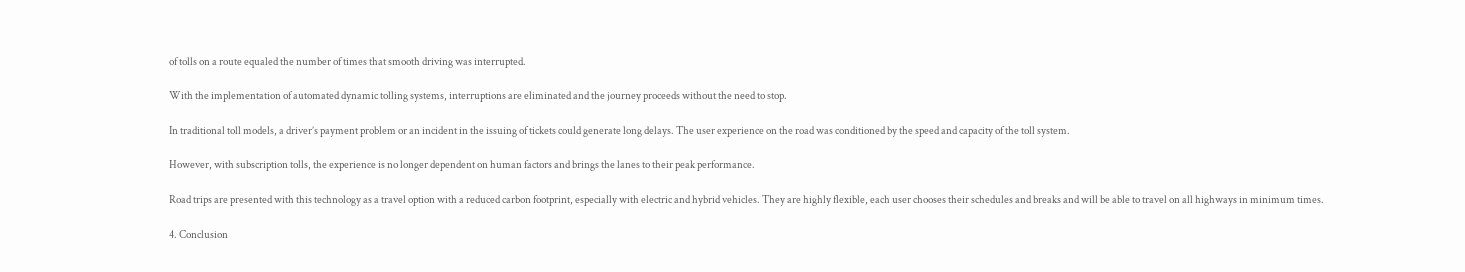of tolls on a route equaled the number of times that smooth driving was interrupted.

With the implementation of automated dynamic tolling systems, interruptions are eliminated and the journey proceeds without the need to stop.

In traditional toll models, a driver’s payment problem or an incident in the issuing of tickets could generate long delays. The user experience on the road was conditioned by the speed and capacity of the toll system.

However, with subscription tolls, the experience is no longer dependent on human factors and brings the lanes to their peak performance.

Road trips are presented with this technology as a travel option with a reduced carbon footprint, especially with electric and hybrid vehicles. They are highly flexible, each user chooses their schedules and breaks and will be able to travel on all highways in minimum times.

4. Conclusion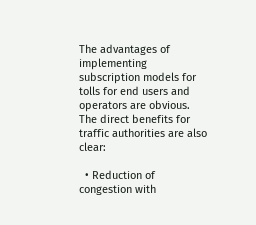The advantages of implementing subscription models for tolls for end users and operators are obvious. The direct benefits for traffic authorities are also clear:

  • Reduction of congestion with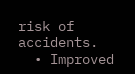risk of accidents.
  • Improved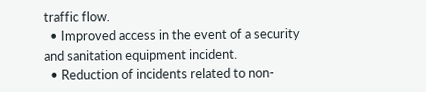traffic flow.
  • Improved access in the event of a security and sanitation equipment incident.
  • Reduction of incidents related to non-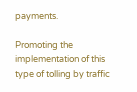payments.

Promoting the implementation of this type of tolling by traffic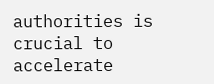authorities is crucial to accelerate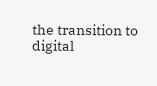the transition to digital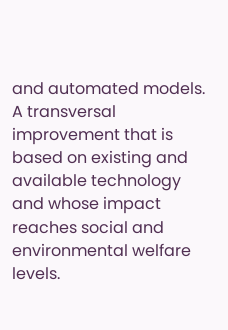and automated models. A transversal improvement that is based on existing and available technology and whose impact reaches social and environmental welfare levels.